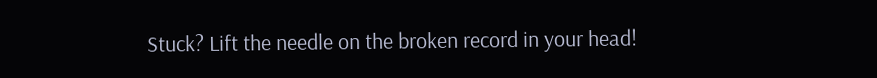Stuck? Lift the needle on the broken record in your head!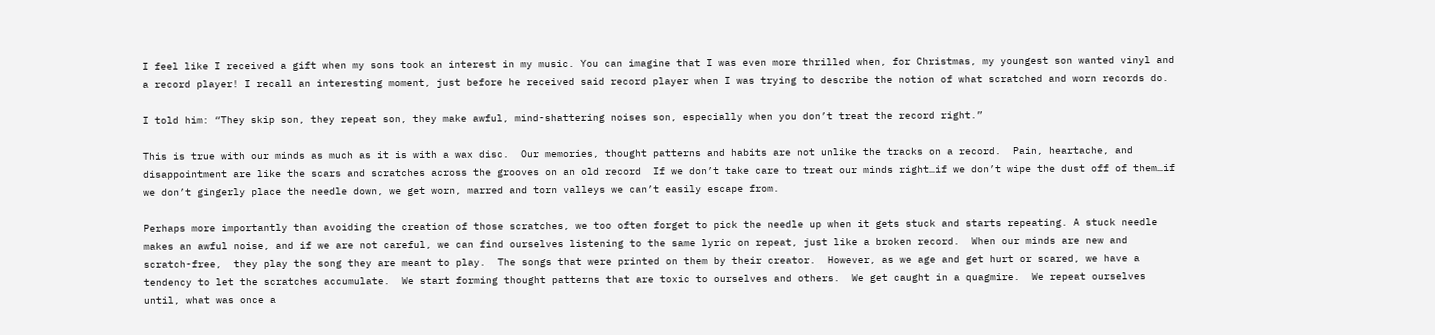I feel like I received a gift when my sons took an interest in my music. You can imagine that I was even more thrilled when, for Christmas, my youngest son wanted vinyl and a record player! I recall an interesting moment, just before he received said record player when I was trying to describe the notion of what scratched and worn records do.

I told him: “They skip son, they repeat son, they make awful, mind-shattering noises son, especially when you don’t treat the record right.”

This is true with our minds as much as it is with a wax disc.  Our memories, thought patterns and habits are not unlike the tracks on a record.  Pain, heartache, and disappointment are like the scars and scratches across the grooves on an old record  If we don’t take care to treat our minds right…if we don’t wipe the dust off of them…if we don’t gingerly place the needle down, we get worn, marred and torn valleys we can’t easily escape from.

Perhaps more importantly than avoiding the creation of those scratches, we too often forget to pick the needle up when it gets stuck and starts repeating. A stuck needle makes an awful noise, and if we are not careful, we can find ourselves listening to the same lyric on repeat, just like a broken record.  When our minds are new and scratch-free,  they play the song they are meant to play.  The songs that were printed on them by their creator.  However, as we age and get hurt or scared, we have a tendency to let the scratches accumulate.  We start forming thought patterns that are toxic to ourselves and others.  We get caught in a quagmire.  We repeat ourselves until, what was once a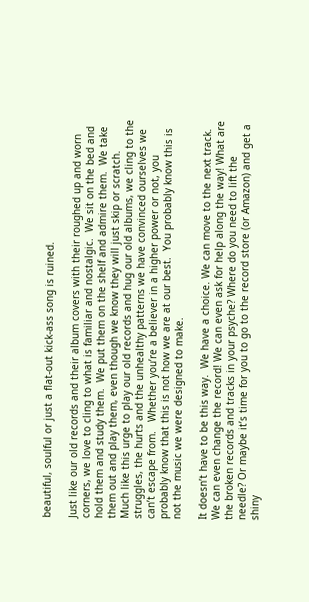beautiful, soulful or just a flat-out kick-ass song is ruined.

Just like our old records and their album covers with their roughed up and worn corners, we love to cling to what is familiar and nostalgic.  We sit on the bed and hold them and study them.  We put them on the shelf and admire them.  We take them out and play them, even though we know they will just skip or scratch.  Much like this urge to play our old records and hug our old albums, we cling to the struggles, the hurts and the unhealthy patterns we have convinced ourselves we can’t escape from.   Whether you’re a believer in a higher power or not, you probably know that this is not how we are at our best.  You probably know this is not the music we were designed to make.

It doesn’t have to be this way.  We have a choice. We can move to the next track. We can even change the record! We can even ask for help along the way! What are the broken records and tracks in your psyche? Where do you need to lift the needle? Or maybe it’s time for you to go to the record store (or Amazon) and get a shiny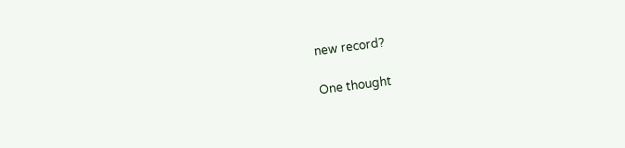new record?

One thought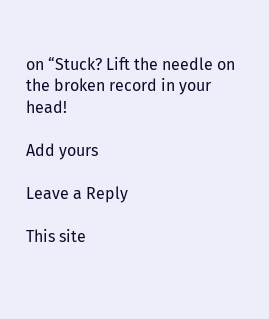on “Stuck? Lift the needle on the broken record in your head!

Add yours

Leave a Reply

This site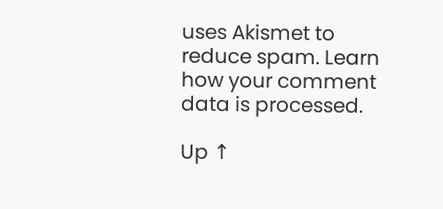uses Akismet to reduce spam. Learn how your comment data is processed.

Up ↑